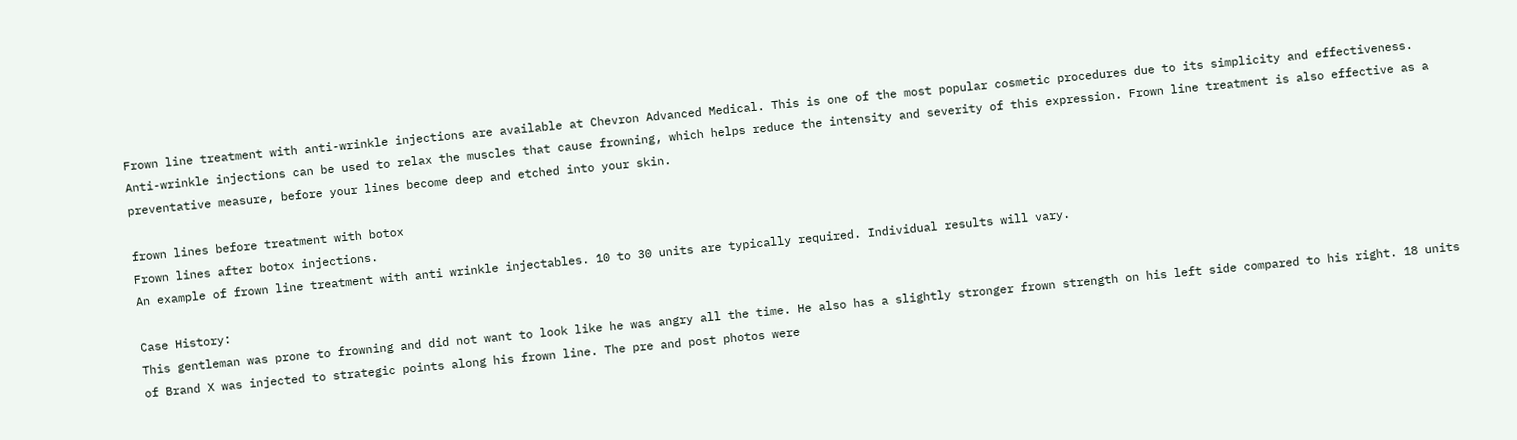Frown line treatment with anti-wrinkle injections are available at Chevron Advanced Medical. This is one of the most popular cosmetic procedures due to its simplicity and effectiveness. Anti-wrinkle injections can be used to relax the muscles that cause frowning, which helps reduce the intensity and severity of this expression. Frown line treatment is also effective as a preventative measure, before your lines become deep and etched into your skin.

frown lines before treatment with botox
Frown lines after botox injections.
An example of frown line treatment with anti wrinkle injectables. 10 to 30 units are typically required. Individual results will vary.

Case History:
This gentleman was prone to frowning and did not want to look like he was angry all the time. He also has a slightly stronger frown strength on his left side compared to his right. 18 units of Brand X was injected to strategic points along his frown line. The pre and post photos were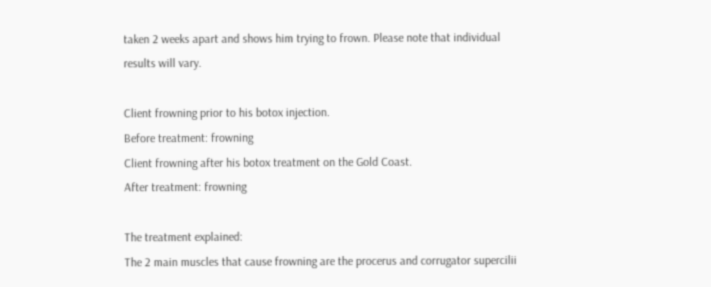taken 2 weeks apart and shows him trying to frown. Please note that individual results will vary.

Client frowning prior to his botox injection.
Before treatment: frowning
Client frowning after his botox treatment on the Gold Coast.
After treatment: frowning

The treatment explained:
The 2 main muscles that cause frowning are the procerus and corrugator supercilii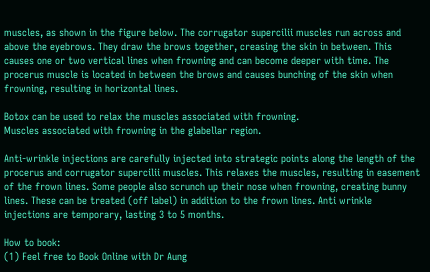muscles, as shown in the figure below. The corrugator supercilii muscles run across and above the eyebrows. They draw the brows together, creasing the skin in between. This causes one or two vertical lines when frowning and can become deeper with time. The procerus muscle is located in between the brows and causes bunching of the skin when frowning, resulting in horizontal lines.

Botox can be used to relax the muscles associated with frowning.
Muscles associated with frowning in the glabellar region.

Anti-wrinkle injections are carefully injected into strategic points along the length of the procerus and corrugator supercilii muscles. This relaxes the muscles, resulting in easement of the frown lines. Some people also scrunch up their nose when frowning, creating bunny lines. These can be treated (off label) in addition to the frown lines. Anti wrinkle injections are temporary, lasting 3 to 5 months.

How to book:
(1) Feel free to Book Online with Dr Aung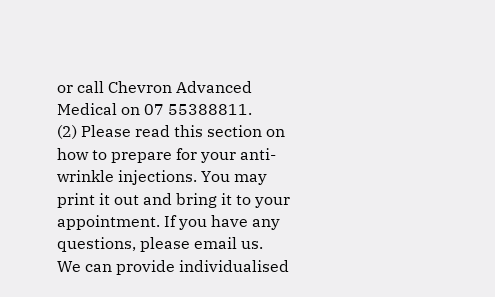or call Chevron Advanced Medical on 07 55388811.
(2) Please read this section on how to prepare for your anti-wrinkle injections. You may print it out and bring it to your appointment. If you have any questions, please email us. We can provide individualised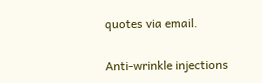quotes via email.

Anti-wrinkle injections